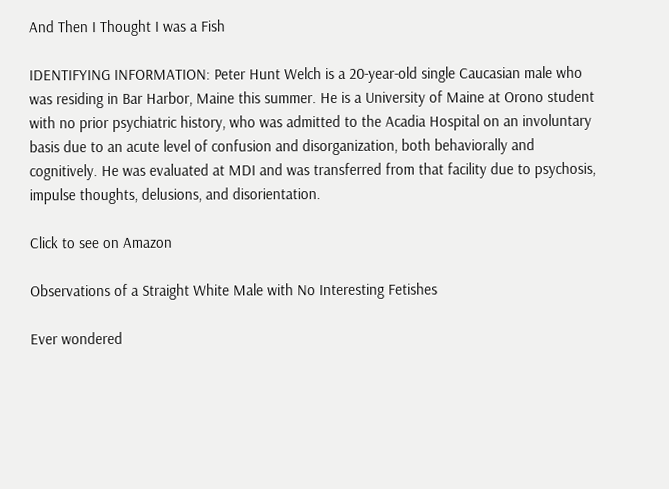And Then I Thought I was a Fish

IDENTIFYING INFORMATION: Peter Hunt Welch is a 20-year-old single Caucasian male who was residing in Bar Harbor, Maine this summer. He is a University of Maine at Orono student with no prior psychiatric history, who was admitted to the Acadia Hospital on an involuntary basis due to an acute level of confusion and disorganization, both behaviorally and cognitively. He was evaluated at MDI and was transferred from that facility due to psychosis, impulse thoughts, delusions, and disorientation.

Click to see on Amazon

Observations of a Straight White Male with No Interesting Fetishes

Ever wondered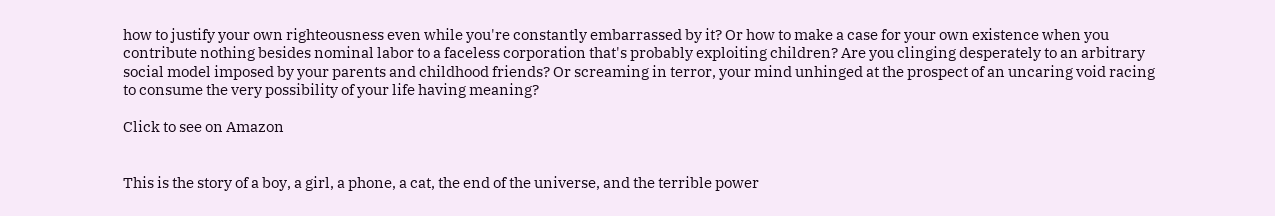how to justify your own righteousness even while you're constantly embarrassed by it? Or how to make a case for your own existence when you contribute nothing besides nominal labor to a faceless corporation that's probably exploiting children? Are you clinging desperately to an arbitrary social model imposed by your parents and childhood friends? Or screaming in terror, your mind unhinged at the prospect of an uncaring void racing to consume the very possibility of your life having meaning?

Click to see on Amazon


This is the story of a boy, a girl, a phone, a cat, the end of the universe, and the terrible power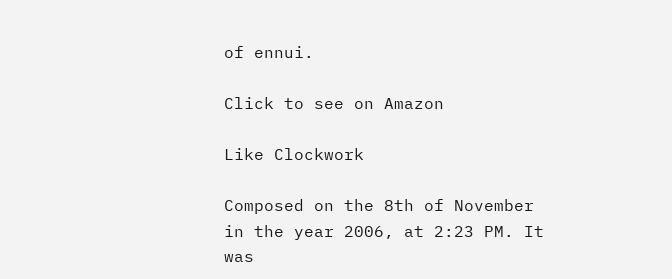of ennui.

Click to see on Amazon

Like Clockwork

Composed on the 8th of November in the year 2006, at 2:23 PM. It was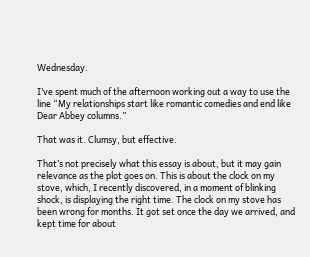Wednesday.

I’ve spent much of the afternoon working out a way to use the line “My relationships start like romantic comedies and end like Dear Abbey columns.”

That was it. Clumsy, but effective.

That’s not precisely what this essay is about, but it may gain relevance as the plot goes on. This is about the clock on my stove, which, I recently discovered, in a moment of blinking shock, is displaying the right time. The clock on my stove has been wrong for months. It got set once the day we arrived, and kept time for about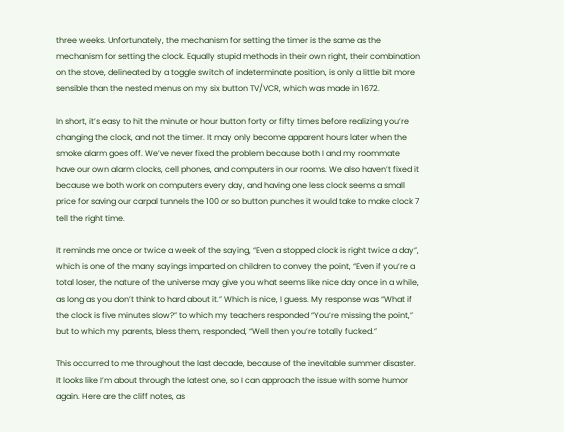three weeks. Unfortunately, the mechanism for setting the timer is the same as the mechanism for setting the clock. Equally stupid methods in their own right, their combination on the stove, delineated by a toggle switch of indeterminate position, is only a little bit more sensible than the nested menus on my six button TV/VCR, which was made in 1672.

In short, it’s easy to hit the minute or hour button forty or fifty times before realizing you’re changing the clock, and not the timer. It may only become apparent hours later when the smoke alarm goes off. We’ve never fixed the problem because both I and my roommate have our own alarm clocks, cell phones, and computers in our rooms. We also haven’t fixed it because we both work on computers every day, and having one less clock seems a small price for saving our carpal tunnels the 100 or so button punches it would take to make clock 7 tell the right time.

It reminds me once or twice a week of the saying, “Even a stopped clock is right twice a day”, which is one of the many sayings imparted on children to convey the point, “Even if you’re a total loser, the nature of the universe may give you what seems like nice day once in a while, as long as you don’t think to hard about it.” Which is nice, I guess. My response was “What if the clock is five minutes slow?” to which my teachers responded “You’re missing the point,” but to which my parents, bless them, responded, “Well then you’re totally fucked.”

This occurred to me throughout the last decade, because of the inevitable summer disaster. It looks like I’m about through the latest one, so I can approach the issue with some humor again. Here are the cliff notes, as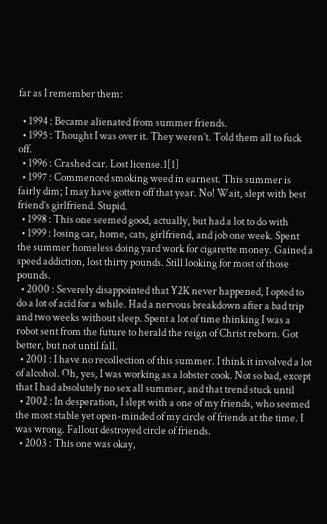far as I remember them:

  • 1994 : Became alienated from summer friends.
  • 1995 : Thought I was over it. They weren’t. Told them all to fuck off.
  • 1996 : Crashed car. Lost license.1[1]
  • 1997 : Commenced smoking weed in earnest. This summer is fairly dim; I may have gotten off that year. No! Wait, slept with best friend’s girlfriend. Stupid.
  • 1998 : This one seemed good, actually, but had a lot to do with
  • 1999 : losing car, home, cats, girlfriend, and job one week. Spent the summer homeless doing yard work for cigarette money. Gained a speed addiction, lost thirty pounds. Still looking for most of those pounds.
  • 2000 : Severely disappointed that Y2K never happened, I opted to do a lot of acid for a while. Had a nervous breakdown after a bad trip and two weeks without sleep. Spent a lot of time thinking I was a robot sent from the future to herald the reign of Christ reborn. Got better, but not until fall.
  • 2001 : I have no recollection of this summer. I think it involved a lot of alcohol. Oh, yes, I was working as a lobster cook. Not so bad, except that I had absolutely no sex all summer, and that trend stuck until
  • 2002 : In desperation, I slept with a one of my friends, who seemed the most stable yet open-minded of my circle of friends at the time. I was wrong. Fallout destroyed circle of friends.
  • 2003 : This one was okay,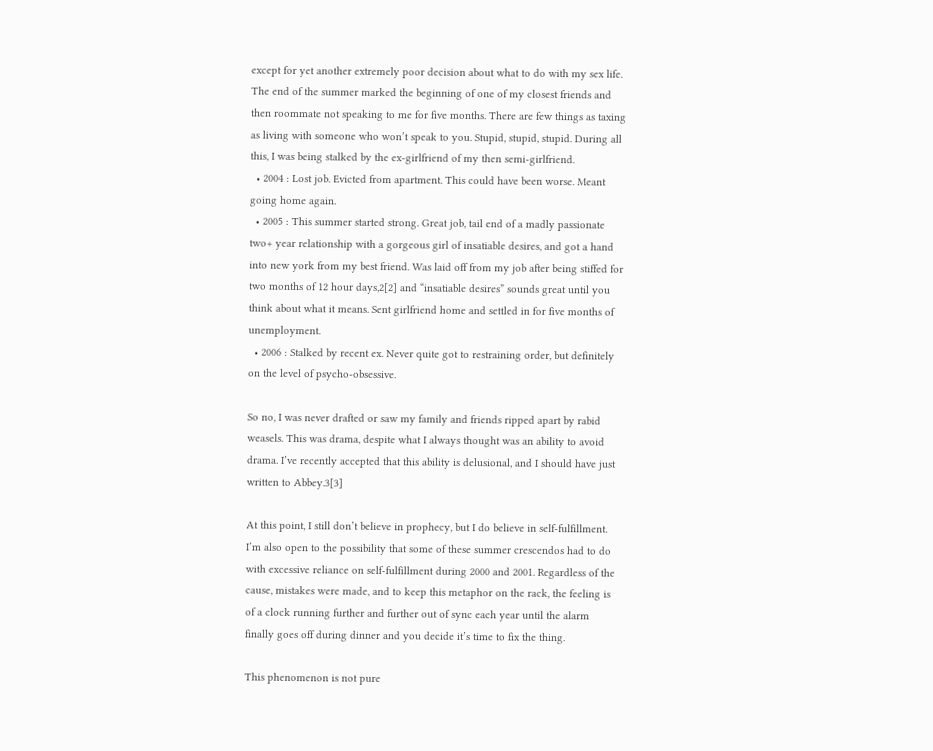except for yet another extremely poor decision about what to do with my sex life. The end of the summer marked the beginning of one of my closest friends and then roommate not speaking to me for five months. There are few things as taxing as living with someone who won’t speak to you. Stupid, stupid, stupid. During all this, I was being stalked by the ex-girlfriend of my then semi-girlfriend.
  • 2004 : Lost job. Evicted from apartment. This could have been worse. Meant going home again.
  • 2005 : This summer started strong. Great job, tail end of a madly passionate two+ year relationship with a gorgeous girl of insatiable desires, and got a hand into new york from my best friend. Was laid off from my job after being stiffed for two months of 12 hour days,2[2] and “insatiable desires” sounds great until you think about what it means. Sent girlfriend home and settled in for five months of unemployment.
  • 2006 : Stalked by recent ex. Never quite got to restraining order, but definitely on the level of psycho-obsessive.

So no, I was never drafted or saw my family and friends ripped apart by rabid weasels. This was drama, despite what I always thought was an ability to avoid drama. I’ve recently accepted that this ability is delusional, and I should have just written to Abbey.3[3]

At this point, I still don’t believe in prophecy, but I do believe in self-fulfillment. I’m also open to the possibility that some of these summer crescendos had to do with excessive reliance on self-fulfillment during 2000 and 2001. Regardless of the cause, mistakes were made, and to keep this metaphor on the rack, the feeling is of a clock running further and further out of sync each year until the alarm finally goes off during dinner and you decide it’s time to fix the thing.

This phenomenon is not pure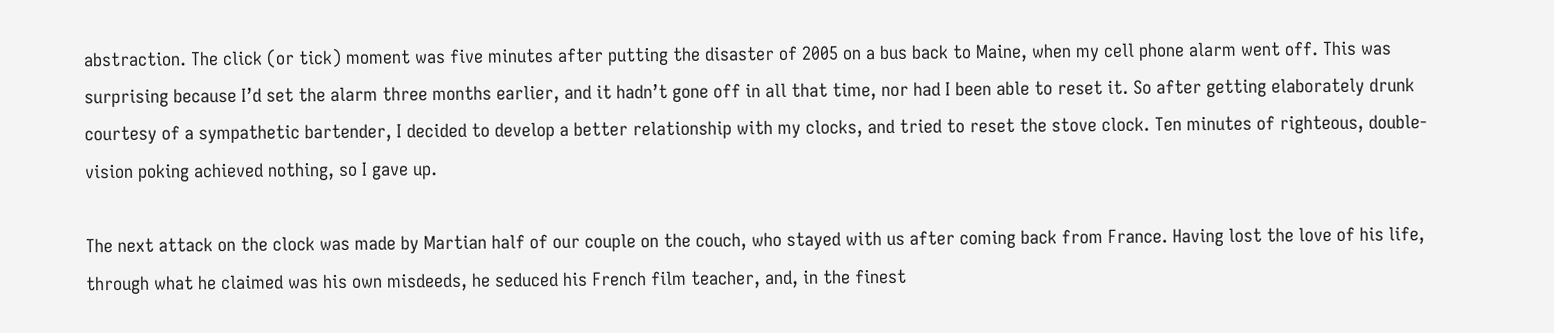abstraction. The click (or tick) moment was five minutes after putting the disaster of 2005 on a bus back to Maine, when my cell phone alarm went off. This was surprising because I’d set the alarm three months earlier, and it hadn’t gone off in all that time, nor had I been able to reset it. So after getting elaborately drunk courtesy of a sympathetic bartender, I decided to develop a better relationship with my clocks, and tried to reset the stove clock. Ten minutes of righteous, double-vision poking achieved nothing, so I gave up.

The next attack on the clock was made by Martian half of our couple on the couch, who stayed with us after coming back from France. Having lost the love of his life, through what he claimed was his own misdeeds, he seduced his French film teacher, and, in the finest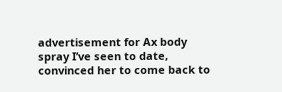advertisement for Ax body spray I’ve seen to date, convinced her to come back to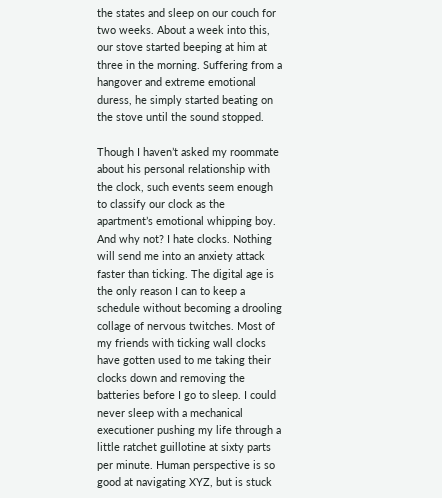the states and sleep on our couch for two weeks. About a week into this, our stove started beeping at him at three in the morning. Suffering from a hangover and extreme emotional duress, he simply started beating on the stove until the sound stopped.

Though I haven’t asked my roommate about his personal relationship with the clock, such events seem enough to classify our clock as the apartment’s emotional whipping boy. And why not? I hate clocks. Nothing will send me into an anxiety attack faster than ticking. The digital age is the only reason I can to keep a schedule without becoming a drooling collage of nervous twitches. Most of my friends with ticking wall clocks have gotten used to me taking their clocks down and removing the batteries before I go to sleep. I could never sleep with a mechanical executioner pushing my life through a little ratchet guillotine at sixty parts per minute. Human perspective is so good at navigating XYZ, but is stuck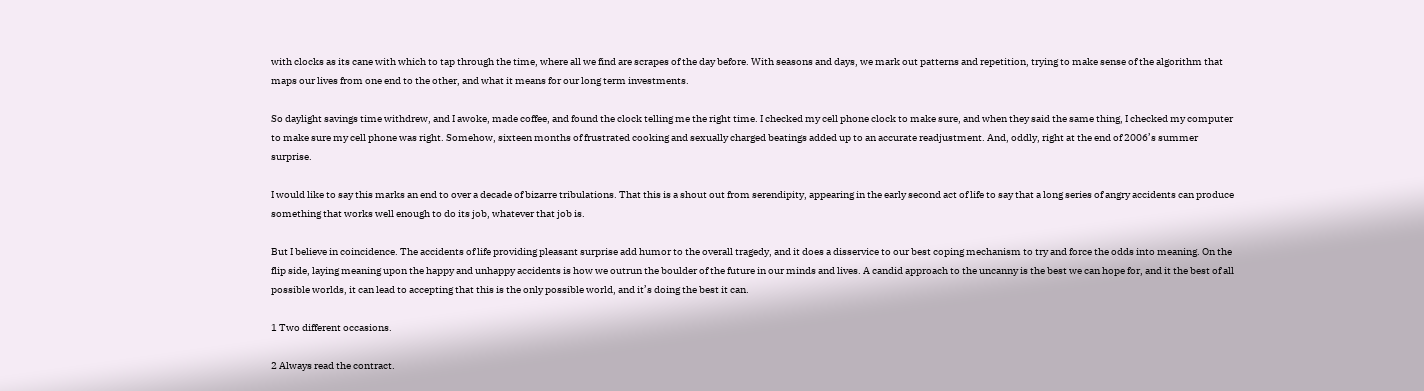with clocks as its cane with which to tap through the time, where all we find are scrapes of the day before. With seasons and days, we mark out patterns and repetition, trying to make sense of the algorithm that maps our lives from one end to the other, and what it means for our long term investments.

So daylight savings time withdrew, and I awoke, made coffee, and found the clock telling me the right time. I checked my cell phone clock to make sure, and when they said the same thing, I checked my computer to make sure my cell phone was right. Somehow, sixteen months of frustrated cooking and sexually charged beatings added up to an accurate readjustment. And, oddly, right at the end of 2006’s summer surprise.

I would like to say this marks an end to over a decade of bizarre tribulations. That this is a shout out from serendipity, appearing in the early second act of life to say that a long series of angry accidents can produce something that works well enough to do its job, whatever that job is.

But I believe in coincidence. The accidents of life providing pleasant surprise add humor to the overall tragedy, and it does a disservice to our best coping mechanism to try and force the odds into meaning. On the flip side, laying meaning upon the happy and unhappy accidents is how we outrun the boulder of the future in our minds and lives. A candid approach to the uncanny is the best we can hope for, and it the best of all possible worlds, it can lead to accepting that this is the only possible world, and it’s doing the best it can.

1 Two different occasions.

2 Always read the contract.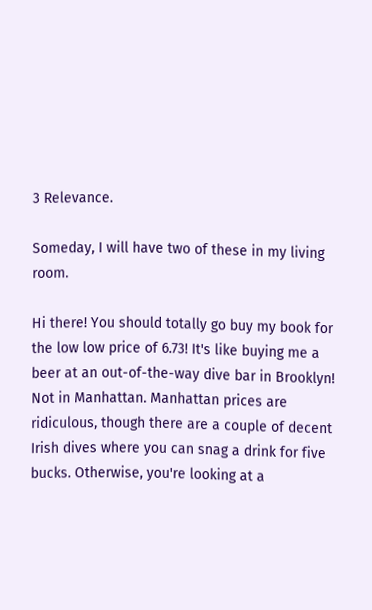3 Relevance.

Someday, I will have two of these in my living room.

Hi there! You should totally go buy my book for the low low price of 6.73! It's like buying me a beer at an out-of-the-way dive bar in Brooklyn! Not in Manhattan. Manhattan prices are ridiculous, though there are a couple of decent Irish dives where you can snag a drink for five bucks. Otherwise, you're looking at a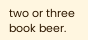two or three book beer.